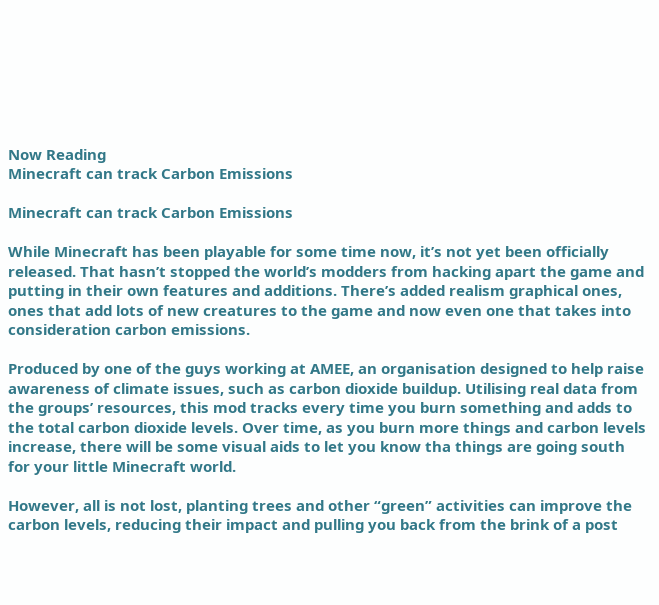Now Reading
Minecraft can track Carbon Emissions

Minecraft can track Carbon Emissions

While Minecraft has been playable for some time now, it’s not yet been officially released. That hasn’t stopped the world’s modders from hacking apart the game and putting in their own features and additions. There’s added realism graphical ones, ones that add lots of new creatures to the game and now even one that takes into consideration carbon emissions.

Produced by one of the guys working at AMEE, an organisation designed to help raise awareness of climate issues, such as carbon dioxide buildup. Utilising real data from the groups’ resources, this mod tracks every time you burn something and adds to the total carbon dioxide levels. Over time, as you burn more things and carbon levels increase, there will be some visual aids to let you know tha things are going south for your little Minecraft world.

However, all is not lost, planting trees and other “green” activities can improve the carbon levels, reducing their impact and pulling you back from the brink of a post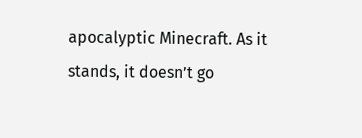apocalyptic Minecraft. As it stands, it doesn’t go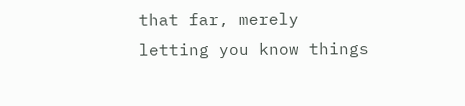that far, merely letting you know things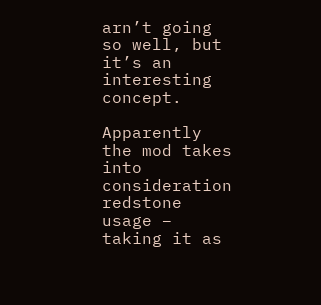arn’t going so well, but it’s an interesting concept.

Apparently the mod takes into consideration redstone usage – taking it as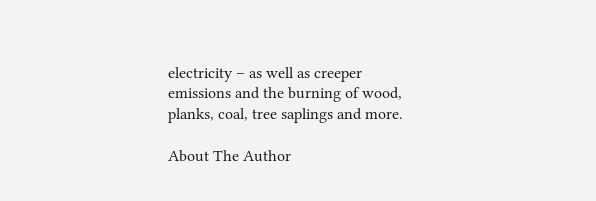electricity – as well as creeper emissions and the burning of wood, planks, coal, tree saplings and more.

About The Author